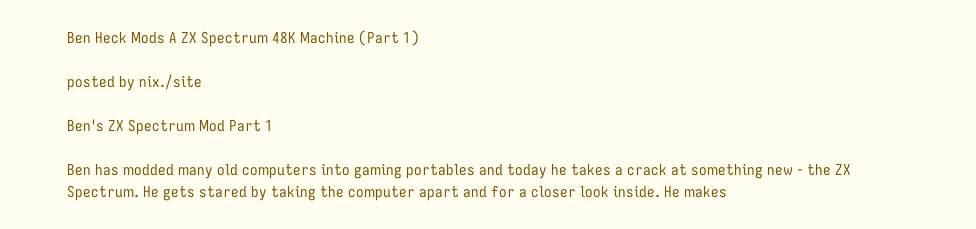Ben Heck Mods A ZX Spectrum 48K Machine (Part 1)

posted by nix./site

Ben's ZX Spectrum Mod Part 1

Ben has modded many old computers into gaming portables and today he takes a crack at something new - the ZX Spectrum. He gets stared by taking the computer apart and for a closer look inside. He makes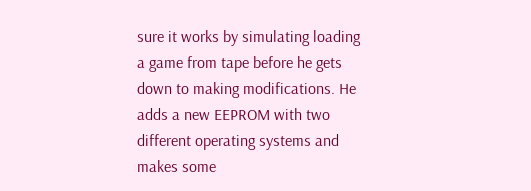sure it works by simulating loading a game from tape before he gets down to making modifications. He adds a new EEPROM with two different operating systems and makes some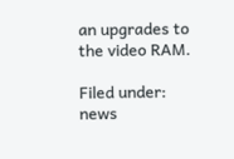an upgrades to the video RAM.

Filed under: news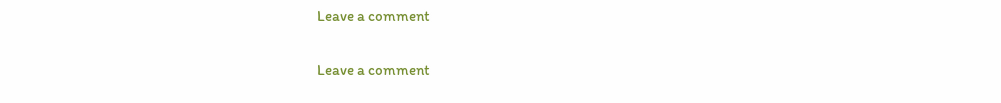Leave a comment

Leave a comment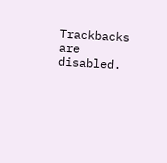Trackbacks are disabled.